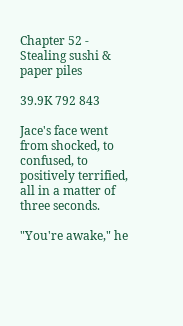Chapter 52 - Stealing sushi & paper piles

39.9K 792 843

Jace's face went from shocked, to confused, to positively terrified, all in a matter of three seconds.

"You're awake," he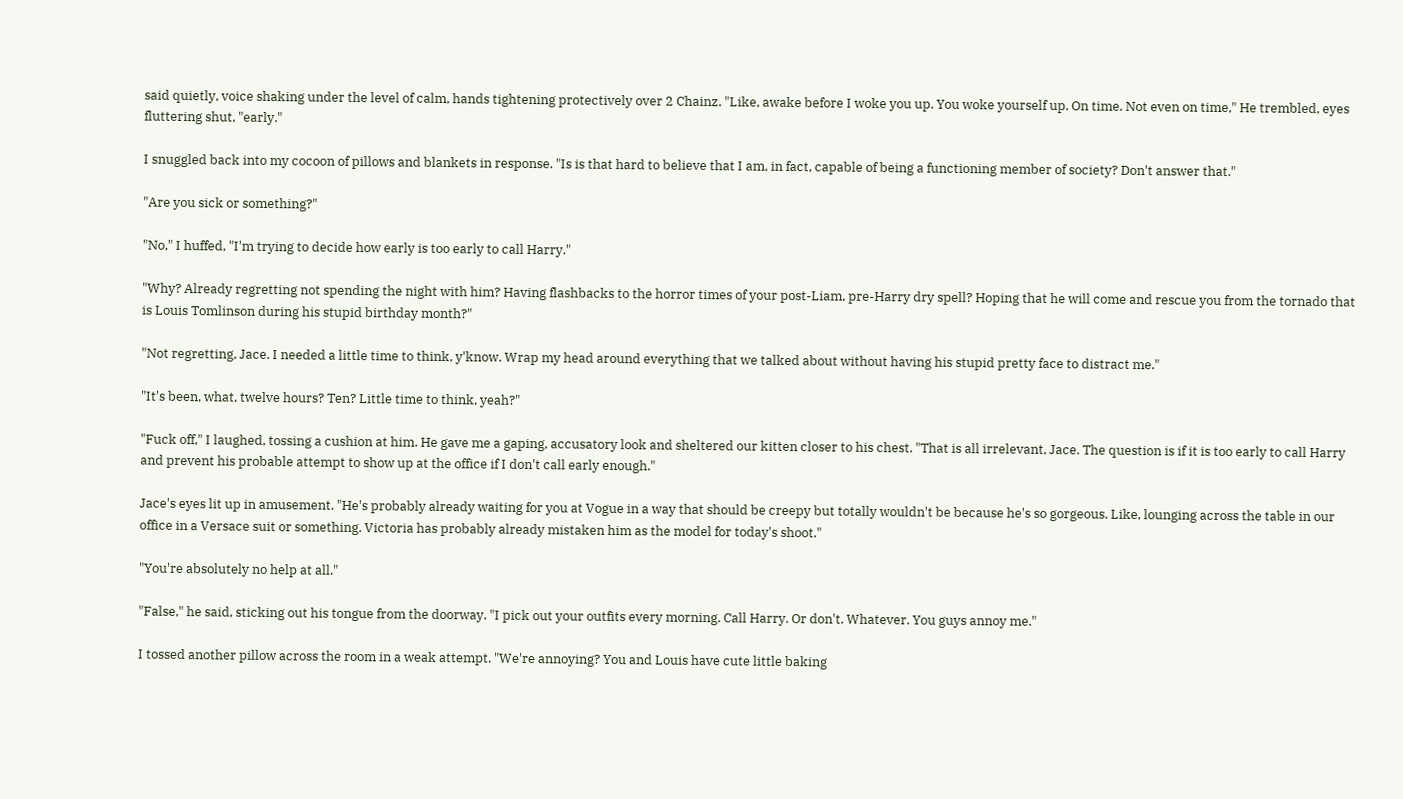said quietly, voice shaking under the level of calm, hands tightening protectively over 2 Chainz. "Like, awake before I woke you up. You woke yourself up. On time. Not even on time," He trembled, eyes fluttering shut, "early."

I snuggled back into my cocoon of pillows and blankets in response. "Is is that hard to believe that I am, in fact, capable of being a functioning member of society? Don't answer that."

"Are you sick or something?"

"No," I huffed, "I'm trying to decide how early is too early to call Harry."

"Why? Already regretting not spending the night with him? Having flashbacks to the horror times of your post-Liam, pre-Harry dry spell? Hoping that he will come and rescue you from the tornado that is Louis Tomlinson during his stupid birthday month?"

"Not regretting, Jace. I needed a little time to think, y'know. Wrap my head around everything that we talked about without having his stupid pretty face to distract me."

"It's been, what, twelve hours? Ten? Little time to think, yeah?"

"Fuck off," I laughed, tossing a cushion at him. He gave me a gaping, accusatory look and sheltered our kitten closer to his chest. "That is all irrelevant, Jace. The question is if it is too early to call Harry and prevent his probable attempt to show up at the office if I don't call early enough."

Jace's eyes lit up in amusement. "He's probably already waiting for you at Vogue in a way that should be creepy but totally wouldn't be because he's so gorgeous. Like, lounging across the table in our office in a Versace suit or something. Victoria has probably already mistaken him as the model for today's shoot."

"You're absolutely no help at all."

"False," he said, sticking out his tongue from the doorway. "I pick out your outfits every morning. Call Harry. Or don't. Whatever. You guys annoy me."

I tossed another pillow across the room in a weak attempt. "We're annoying? You and Louis have cute little baking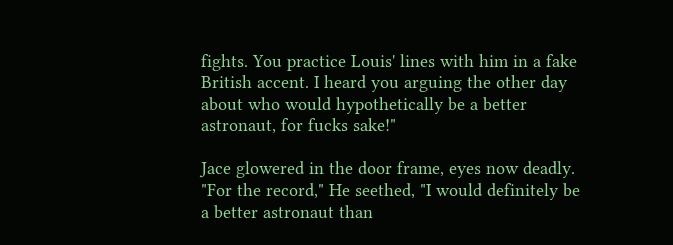fights. You practice Louis' lines with him in a fake British accent. I heard you arguing the other day about who would hypothetically be a better astronaut, for fucks sake!"

Jace glowered in the door frame, eyes now deadly. "For the record," He seethed, "I would definitely be a better astronaut than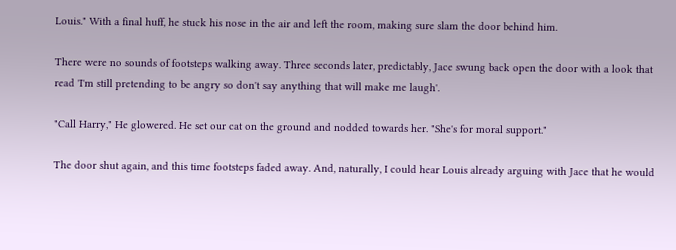Louis." With a final huff, he stuck his nose in the air and left the room, making sure slam the door behind him.

There were no sounds of footsteps walking away. Three seconds later, predictably, Jace swung back open the door with a look that read 'I'm still pretending to be angry so don't say anything that will make me laugh'.

"Call Harry," He glowered. He set our cat on the ground and nodded towards her. "She's for moral support."

The door shut again, and this time footsteps faded away. And, naturally, I could hear Louis already arguing with Jace that he would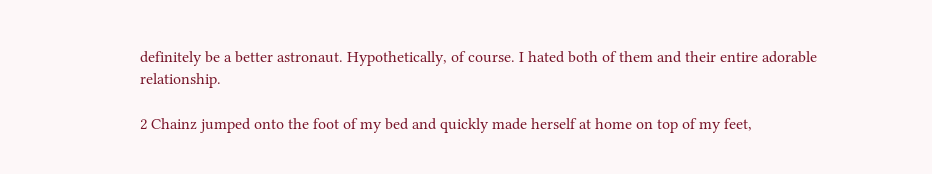definitely be a better astronaut. Hypothetically, of course. I hated both of them and their entire adorable relationship.

2 Chainz jumped onto the foot of my bed and quickly made herself at home on top of my feet,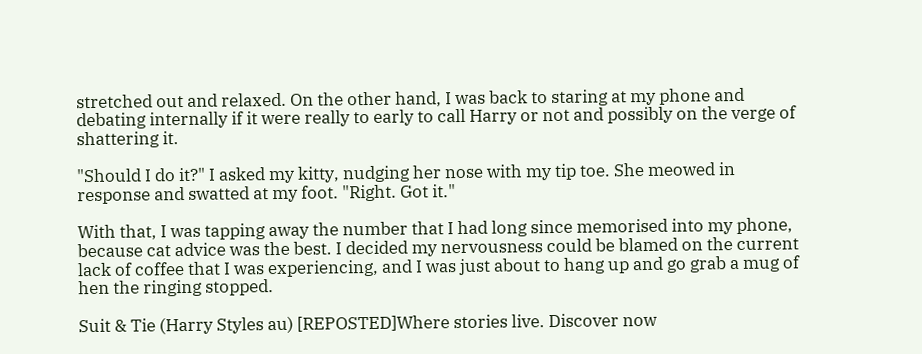stretched out and relaxed. On the other hand, I was back to staring at my phone and debating internally if it were really to early to call Harry or not and possibly on the verge of shattering it.

"Should I do it?" I asked my kitty, nudging her nose with my tip toe. She meowed in response and swatted at my foot. "Right. Got it."

With that, I was tapping away the number that I had long since memorised into my phone, because cat advice was the best. I decided my nervousness could be blamed on the current lack of coffee that I was experiencing, and I was just about to hang up and go grab a mug of hen the ringing stopped.

Suit & Tie (Harry Styles au) [REPOSTED]Where stories live. Discover now